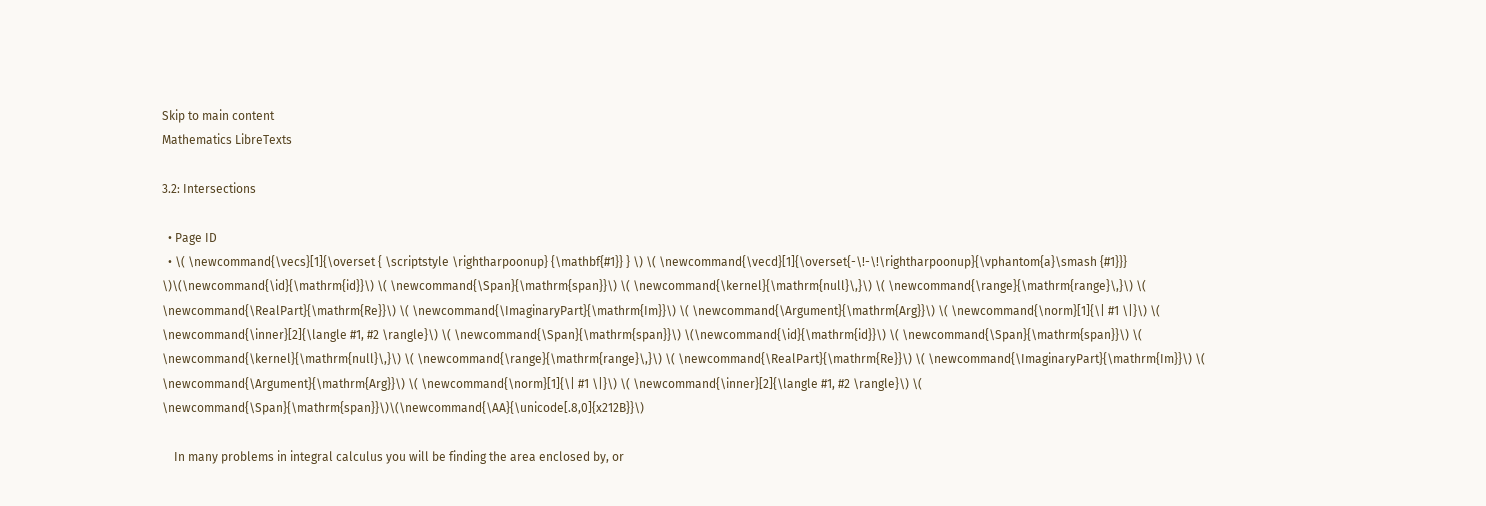Skip to main content
Mathematics LibreTexts

3.2: Intersections

  • Page ID
  • \( \newcommand{\vecs}[1]{\overset { \scriptstyle \rightharpoonup} {\mathbf{#1}} } \) \( \newcommand{\vecd}[1]{\overset{-\!-\!\rightharpoonup}{\vphantom{a}\smash {#1}}} \)\(\newcommand{\id}{\mathrm{id}}\) \( \newcommand{\Span}{\mathrm{span}}\) \( \newcommand{\kernel}{\mathrm{null}\,}\) \( \newcommand{\range}{\mathrm{range}\,}\) \( \newcommand{\RealPart}{\mathrm{Re}}\) \( \newcommand{\ImaginaryPart}{\mathrm{Im}}\) \( \newcommand{\Argument}{\mathrm{Arg}}\) \( \newcommand{\norm}[1]{\| #1 \|}\) \( \newcommand{\inner}[2]{\langle #1, #2 \rangle}\) \( \newcommand{\Span}{\mathrm{span}}\) \(\newcommand{\id}{\mathrm{id}}\) \( \newcommand{\Span}{\mathrm{span}}\) \( \newcommand{\kernel}{\mathrm{null}\,}\) \( \newcommand{\range}{\mathrm{range}\,}\) \( \newcommand{\RealPart}{\mathrm{Re}}\) \( \newcommand{\ImaginaryPart}{\mathrm{Im}}\) \( \newcommand{\Argument}{\mathrm{Arg}}\) \( \newcommand{\norm}[1]{\| #1 \|}\) \( \newcommand{\inner}[2]{\langle #1, #2 \rangle}\) \( \newcommand{\Span}{\mathrm{span}}\)\(\newcommand{\AA}{\unicode[.8,0]{x212B}}\)

    In many problems in integral calculus you will be finding the area enclosed by, or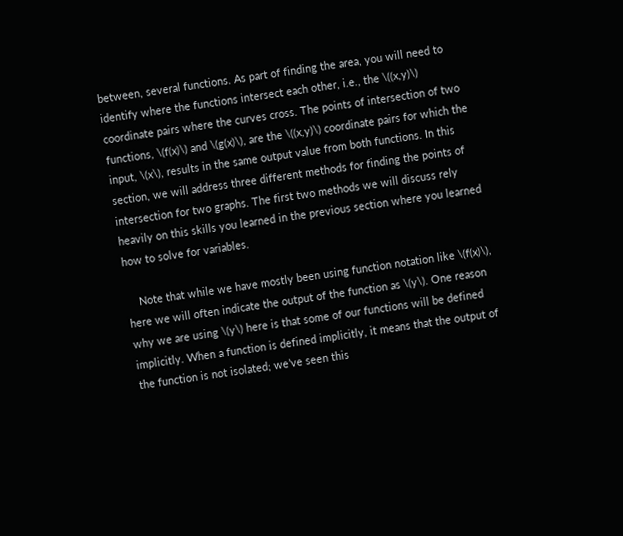between, several functions. As part of finding the area, you will need to identify where the functions intersect each other, i.e., the \((x,y)\) coordinate pairs where the curves cross. The points of intersection of two functions, \(f(x)\) and \(g(x)\), are the \((x,y)\) coordinate pairs for which the input, \(x\), results in the same output value from both functions. In this section, we will address three different methods for finding the points of intersection for two graphs. The first two methods we will discuss rely heavily on this skills you learned in the previous section where you learned how to solve for variables.

    Note that while we have mostly been using function notation like \(f(x)\), here we will often indicate the output of the function as \(y\). One reason why we are using \(y\) here is that some of our functions will be defined implicitly. When a function is defined implicitly, it means that the output of the function is not isolated; we’ve seen this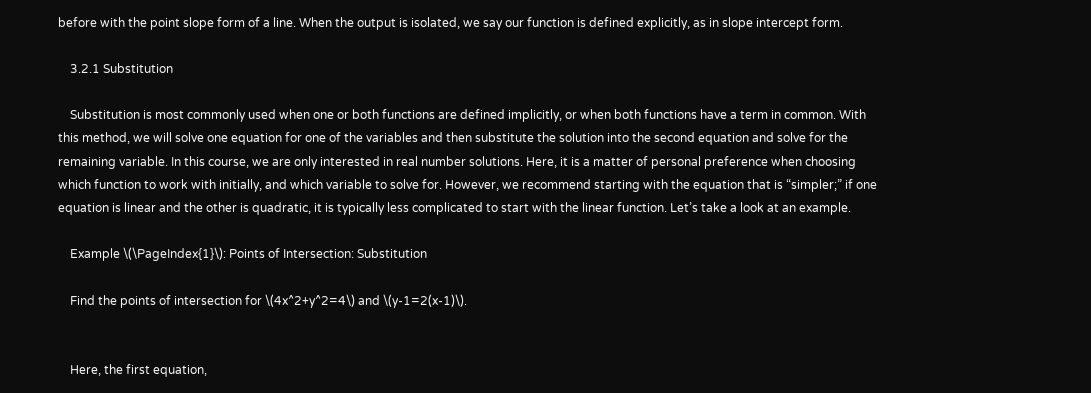before with the point slope form of a line. When the output is isolated, we say our function is defined explicitly, as in slope intercept form.

    3.2.1 Substitution

    Substitution is most commonly used when one or both functions are defined implicitly, or when both functions have a term in common. With this method, we will solve one equation for one of the variables and then substitute the solution into the second equation and solve for the remaining variable. In this course, we are only interested in real number solutions. Here, it is a matter of personal preference when choosing which function to work with initially, and which variable to solve for. However, we recommend starting with the equation that is “simpler;” if one equation is linear and the other is quadratic, it is typically less complicated to start with the linear function. Let’s take a look at an example.

    Example \(\PageIndex{1}\): Points of Intersection: Substitution

    Find the points of intersection for \(4x^2+y^2=4\) and \(y-1=2(x-1)\).


    Here, the first equation,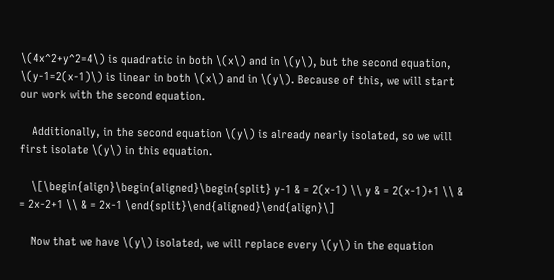\(4x^2+y^2=4\) is quadratic in both \(x\) and in \(y\), but the second equation, \(y-1=2(x-1)\) is linear in both \(x\) and in \(y\). Because of this, we will start our work with the second equation.

    Additionally, in the second equation \(y\) is already nearly isolated, so we will first isolate \(y\) in this equation.

    \[\begin{align}\begin{aligned}\begin{split} y-1 & = 2(x-1) \\ y & = 2(x-1)+1 \\ & = 2x-2+1 \\ & = 2x-1 \end{split}\end{aligned}\end{align}\]

    Now that we have \(y\) isolated, we will replace every \(y\) in the equation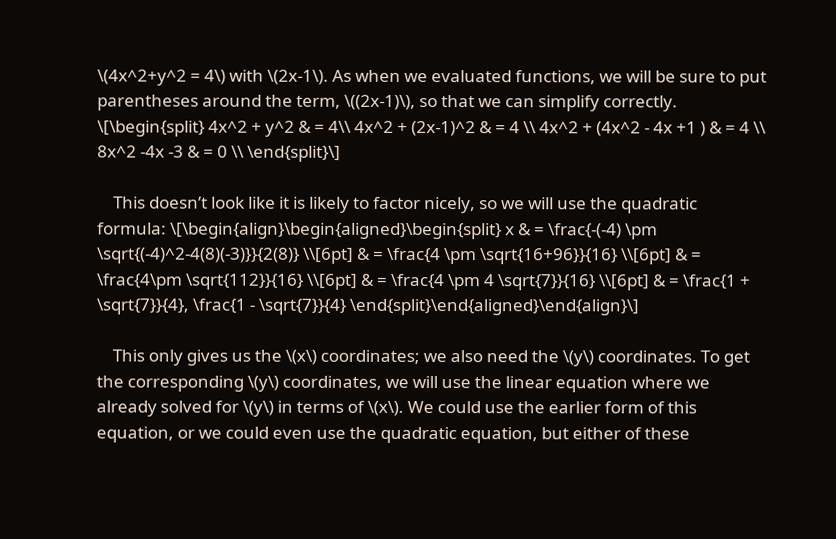\(4x^2+y^2 = 4\) with \(2x-1\). As when we evaluated functions, we will be sure to put parentheses around the term, \((2x-1)\), so that we can simplify correctly. \[\begin{split} 4x^2 + y^2 & = 4\\ 4x^2 + (2x-1)^2 & = 4 \\ 4x^2 + (4x^2 - 4x +1 ) & = 4 \\ 8x^2 -4x -3 & = 0 \\ \end{split}\]

    This doesn’t look like it is likely to factor nicely, so we will use the quadratic formula: \[\begin{align}\begin{aligned}\begin{split} x & = \frac{-(-4) \pm \sqrt{(-4)^2-4(8)(-3)}}{2(8)} \\[6pt] & = \frac{4 \pm \sqrt{16+96}}{16} \\[6pt] & = \frac{4\pm \sqrt{112}}{16} \\[6pt] & = \frac{4 \pm 4 \sqrt{7}}{16} \\[6pt] & = \frac{1 + \sqrt{7}}{4}, \frac{1 - \sqrt{7}}{4} \end{split}\end{aligned}\end{align}\]

    This only gives us the \(x\) coordinates; we also need the \(y\) coordinates. To get the corresponding \(y\) coordinates, we will use the linear equation where we already solved for \(y\) in terms of \(x\). We could use the earlier form of this equation, or we could even use the quadratic equation, but either of these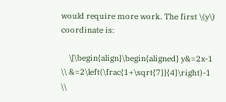would require more work. The first \(y\) coordinate is:

    \[\begin{align}\begin{aligned} y&=2x-1 \\ &=2\left(\frac{1+\sqrt{7}}{4}\right)-1 \\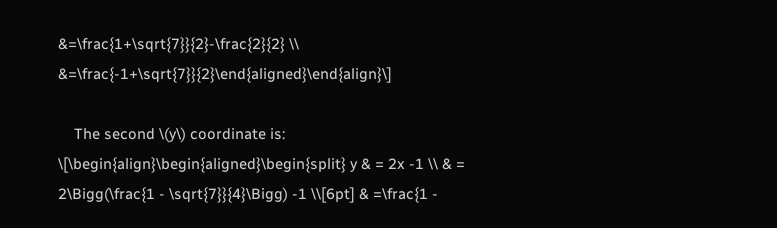&=\frac{1+\sqrt{7}}{2}-\frac{2}{2} \\ &=\frac{-1+\sqrt{7}}{2}\end{aligned}\end{align}\]

    The second \(y\) coordinate is: \[\begin{align}\begin{aligned}\begin{split} y & = 2x -1 \\ & = 2\Bigg(\frac{1 - \sqrt{7}}{4}\Bigg) -1 \\[6pt] & =\frac{1 -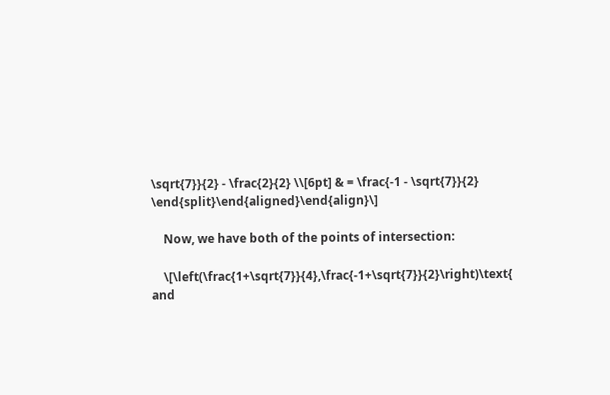\sqrt{7}}{2} - \frac{2}{2} \\[6pt] & = \frac{-1 - \sqrt{7}}{2} \end{split}\end{aligned}\end{align}\]

    Now, we have both of the points of intersection:

    \[\left(\frac{1+\sqrt{7}}{4},\frac{-1+\sqrt{7}}{2}\right)\text{ and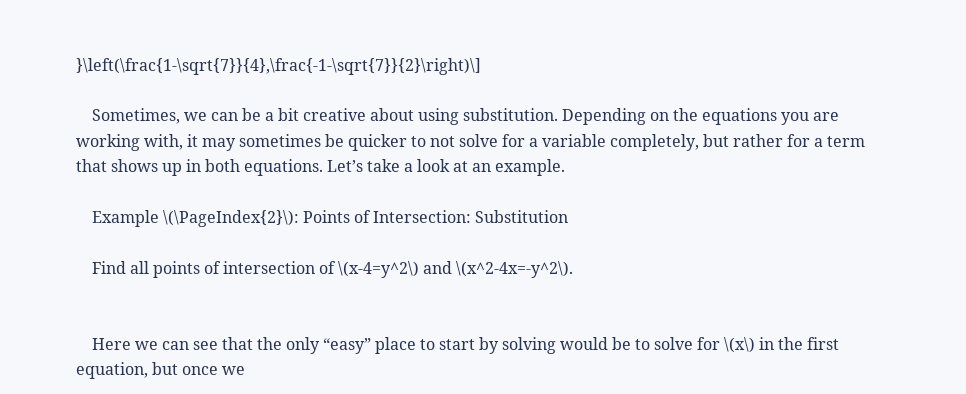}\left(\frac{1-\sqrt{7}}{4},\frac{-1-\sqrt{7}}{2}\right)\]

    Sometimes, we can be a bit creative about using substitution. Depending on the equations you are working with, it may sometimes be quicker to not solve for a variable completely, but rather for a term that shows up in both equations. Let’s take a look at an example.

    Example \(\PageIndex{2}\): Points of Intersection: Substitution

    Find all points of intersection of \(x-4=y^2\) and \(x^2-4x=-y^2\).


    Here we can see that the only “easy” place to start by solving would be to solve for \(x\) in the first equation, but once we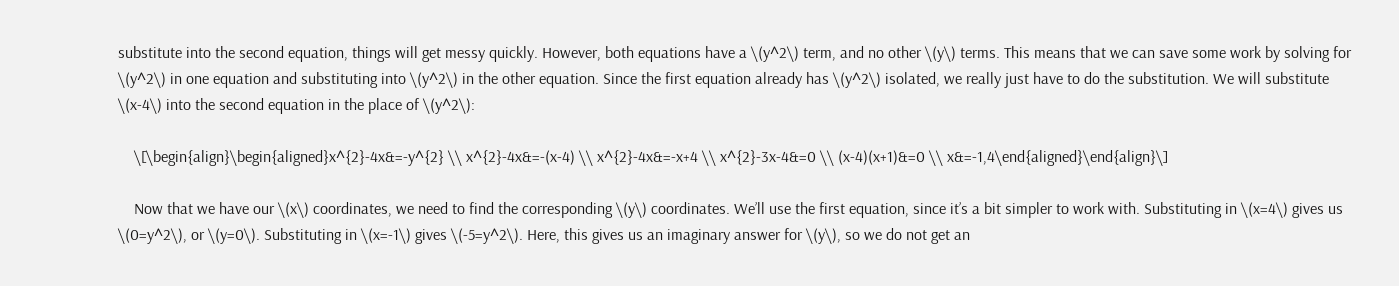substitute into the second equation, things will get messy quickly. However, both equations have a \(y^2\) term, and no other \(y\) terms. This means that we can save some work by solving for \(y^2\) in one equation and substituting into \(y^2\) in the other equation. Since the first equation already has \(y^2\) isolated, we really just have to do the substitution. We will substitute \(x-4\) into the second equation in the place of \(y^2\):

    \[\begin{align}\begin{aligned}x^{2}-4x&=-y^{2} \\ x^{2}-4x&=-(x-4) \\ x^{2}-4x&=-x+4 \\ x^{2}-3x-4&=0 \\ (x-4)(x+1)&=0 \\ x&=-1,4\end{aligned}\end{align}\]

    Now that we have our \(x\) coordinates, we need to find the corresponding \(y\) coordinates. We’ll use the first equation, since it’s a bit simpler to work with. Substituting in \(x=4\) gives us \(0=y^2\), or \(y=0\). Substituting in \(x=-1\) gives \(-5=y^2\). Here, this gives us an imaginary answer for \(y\), so we do not get an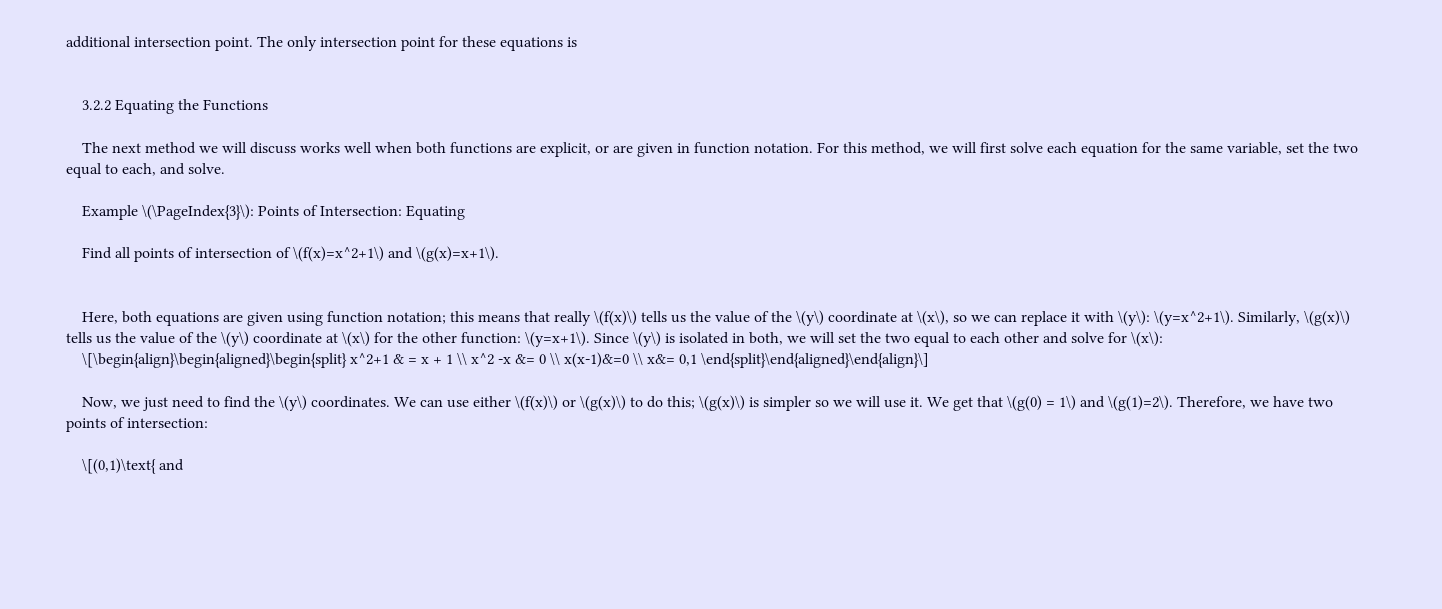additional intersection point. The only intersection point for these equations is


    3.2.2 Equating the Functions

    The next method we will discuss works well when both functions are explicit, or are given in function notation. For this method, we will first solve each equation for the same variable, set the two equal to each, and solve.

    Example \(\PageIndex{3}\): Points of Intersection: Equating

    Find all points of intersection of \(f(x)=x^2+1\) and \(g(x)=x+1\).


    Here, both equations are given using function notation; this means that really \(f(x)\) tells us the value of the \(y\) coordinate at \(x\), so we can replace it with \(y\): \(y=x^2+1\). Similarly, \(g(x)\) tells us the value of the \(y\) coordinate at \(x\) for the other function: \(y=x+1\). Since \(y\) is isolated in both, we will set the two equal to each other and solve for \(x\):
    \[\begin{align}\begin{aligned}\begin{split} x^2+1 & = x + 1 \\ x^2 -x &= 0 \\ x(x-1)&=0 \\ x&= 0,1 \end{split}\end{aligned}\end{align}\]

    Now, we just need to find the \(y\) coordinates. We can use either \(f(x)\) or \(g(x)\) to do this; \(g(x)\) is simpler so we will use it. We get that \(g(0) = 1\) and \(g(1)=2\). Therefore, we have two points of intersection:

    \[(0,1)\text{ and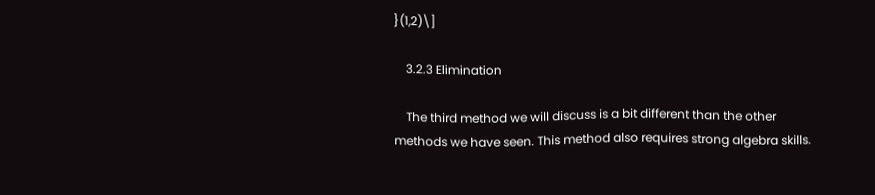}(1,2)\]

    3.2.3 Elimination

    The third method we will discuss is a bit different than the other methods we have seen. This method also requires strong algebra skills.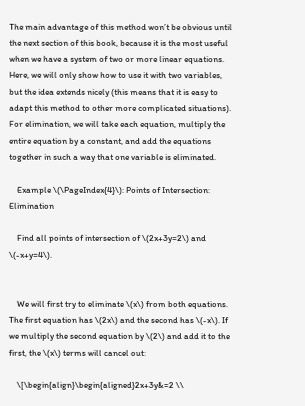The main advantage of this method won’t be obvious until the next section of this book, because it is the most useful when we have a system of two or more linear equations. Here, we will only show how to use it with two variables, but the idea extends nicely (this means that it is easy to adapt this method to other more complicated situations). For elimination, we will take each equation, multiply the entire equation by a constant, and add the equations together in such a way that one variable is eliminated.

    Example \(\PageIndex{4}\): Points of Intersection: Elimination

    Find all points of intersection of \(2x+3y=2\) and \(-x+y=4\).


    We will first try to eliminate \(x\) from both equations. The first equation has \(2x\) and the second has \(-x\). If we multiply the second equation by \(2\) and add it to the first, the \(x\) terms will cancel out:

    \[\begin{align}\begin{aligned}2x+3y&=2 \\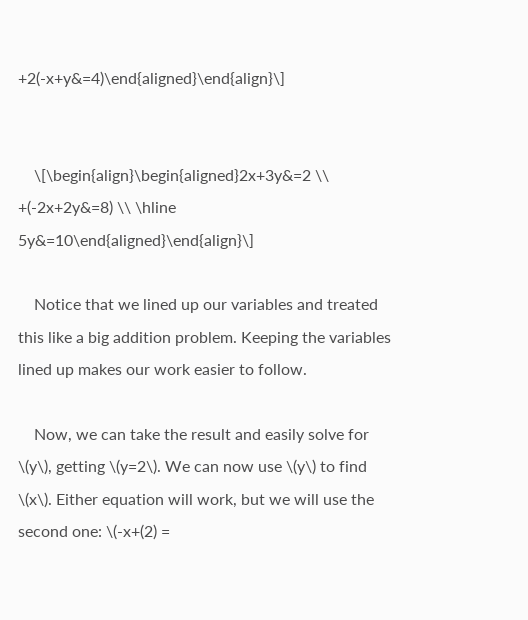+2(-x+y&=4)\end{aligned}\end{align}\]


    \[\begin{align}\begin{aligned}2x+3y&=2 \\ +(-2x+2y&=8) \\ \hline 5y&=10\end{aligned}\end{align}\]

    Notice that we lined up our variables and treated this like a big addition problem. Keeping the variables lined up makes our work easier to follow.

    Now, we can take the result and easily solve for \(y\), getting \(y=2\). We can now use \(y\) to find \(x\). Either equation will work, but we will use the second one: \(-x+(2) =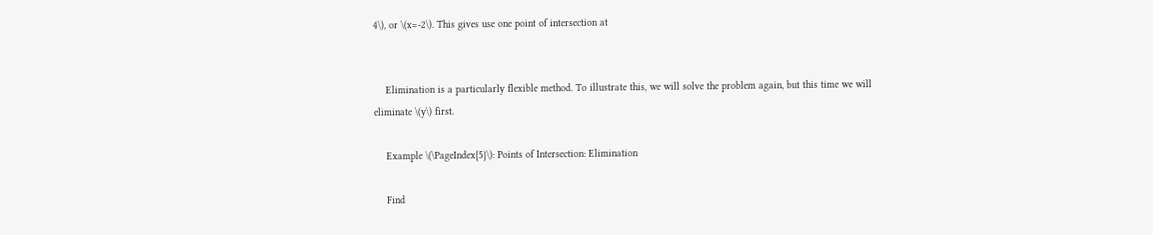4\), or \(x=-2\). This gives use one point of intersection at


    Elimination is a particularly flexible method. To illustrate this, we will solve the problem again, but this time we will eliminate \(y\) first.

    Example \(\PageIndex{5}\): Points of Intersection: Elimination

    Find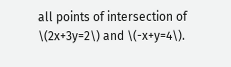all points of intersection of \(2x+3y=2\) and \(-x+y=4\).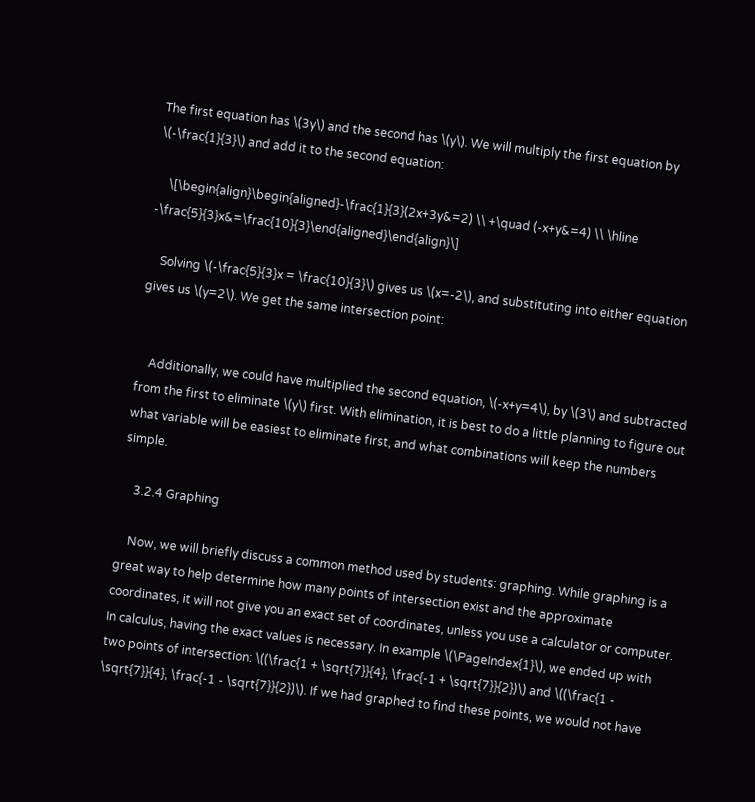The first equation has \(3y\) and the second has \(y\). We will multiply the first equation by \(-\frac{1}{3}\) and add it to the second equation:

    \[\begin{align}\begin{aligned}-\frac{1}{3}(2x+3y&=2) \\ +\quad (-x+y&=4) \\ \hline -\frac{5}{3}x&=\frac{10}{3}\end{aligned}\end{align}\]

    Solving \(-\frac{5}{3}x = \frac{10}{3}\) gives us \(x=-2\), and substituting into either equation gives us \(y=2\). We get the same intersection point:


    Additionally, we could have multiplied the second equation, \(-x+y=4\), by \(3\) and subtracted from the first to eliminate \(y\) first. With elimination, it is best to do a little planning to figure out what variable will be easiest to eliminate first, and what combinations will keep the numbers simple.

    3.2.4 Graphing

    Now, we will briefly discuss a common method used by students: graphing. While graphing is a great way to help determine how many points of intersection exist and the approximate coordinates, it will not give you an exact set of coordinates, unless you use a calculator or computer. In calculus, having the exact values is necessary. In example \(\PageIndex{1}\), we ended up with two points of intersection: \((\frac{1 + \sqrt{7}}{4}, \frac{-1 + \sqrt{7}}{2})\) and \((\frac{1 - \sqrt{7}}{4}, \frac{-1 - \sqrt{7}}{2})\). If we had graphed to find these points, we would not have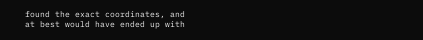found the exact coordinates, and at best would have ended up with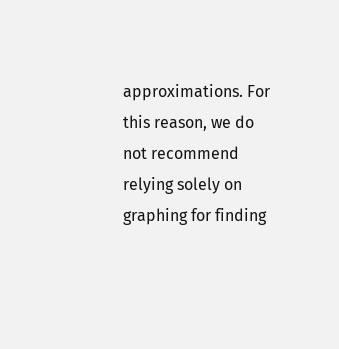approximations. For this reason, we do not recommend relying solely on graphing for finding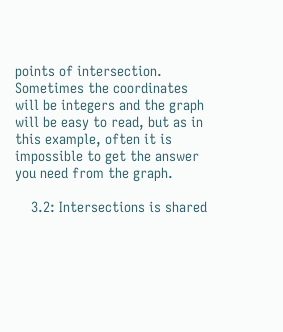points of intersection. Sometimes the coordinates will be integers and the graph will be easy to read, but as in this example, often it is impossible to get the answer you need from the graph.

    3.2: Intersections is shared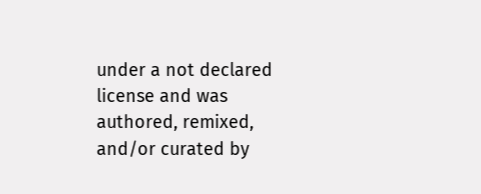under a not declared license and was authored, remixed, and/or curated by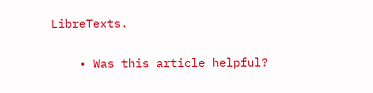LibreTexts.

    • Was this article helpful?